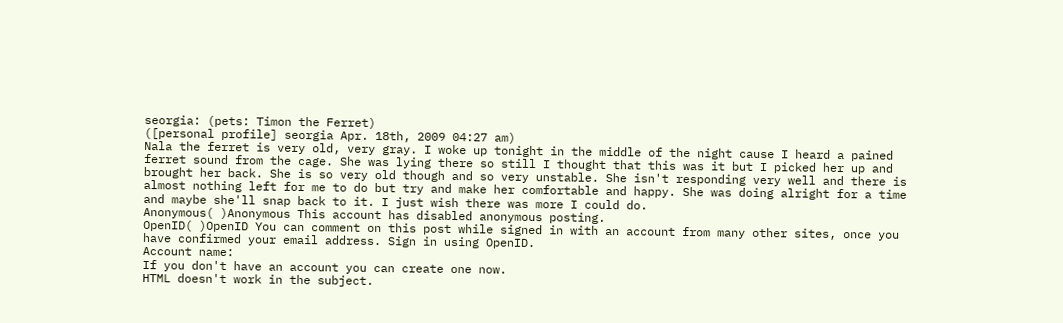seorgia: (pets: Timon the Ferret)
([personal profile] seorgia Apr. 18th, 2009 04:27 am)
Nala the ferret is very old, very gray. I woke up tonight in the middle of the night cause I heard a pained ferret sound from the cage. She was lying there so still I thought that this was it but I picked her up and brought her back. She is so very old though and so very unstable. She isn't responding very well and there is almost nothing left for me to do but try and make her comfortable and happy. She was doing alright for a time and maybe she'll snap back to it. I just wish there was more I could do.
Anonymous( )Anonymous This account has disabled anonymous posting.
OpenID( )OpenID You can comment on this post while signed in with an account from many other sites, once you have confirmed your email address. Sign in using OpenID.
Account name:
If you don't have an account you can create one now.
HTML doesn't work in the subject.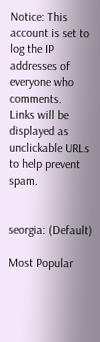Notice: This account is set to log the IP addresses of everyone who comments.
Links will be displayed as unclickable URLs to help prevent spam.


seorgia: (Default)

Most Popular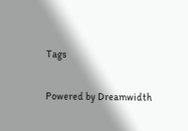Tags

Powered by Dreamwidth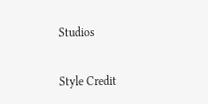Studios

Style Credit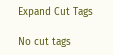Expand Cut Tags

No cut tags